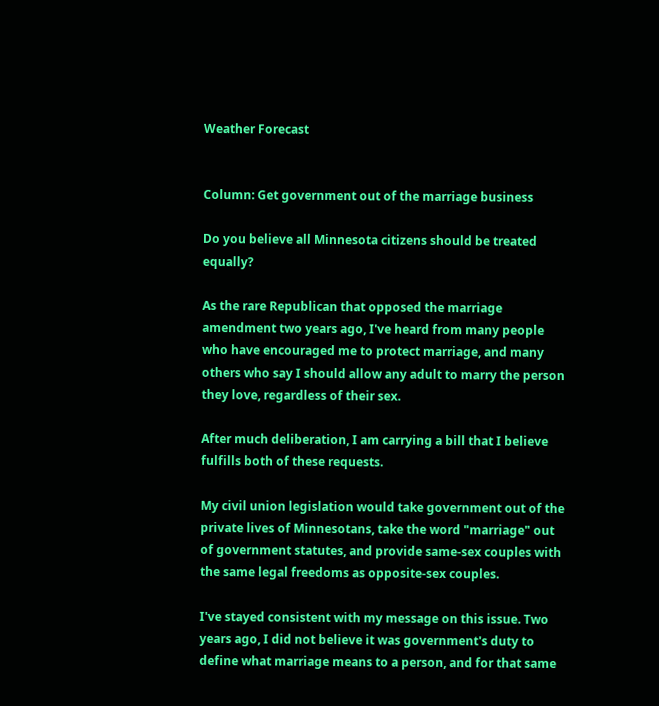Weather Forecast


Column: Get government out of the marriage business

Do you believe all Minnesota citizens should be treated equally?

As the rare Republican that opposed the marriage amendment two years ago, I've heard from many people who have encouraged me to protect marriage, and many others who say I should allow any adult to marry the person they love, regardless of their sex.

After much deliberation, I am carrying a bill that I believe fulfills both of these requests.

My civil union legislation would take government out of the private lives of Minnesotans, take the word "marriage" out of government statutes, and provide same-sex couples with the same legal freedoms as opposite-sex couples.

I've stayed consistent with my message on this issue. Two years ago, I did not believe it was government's duty to define what marriage means to a person, and for that same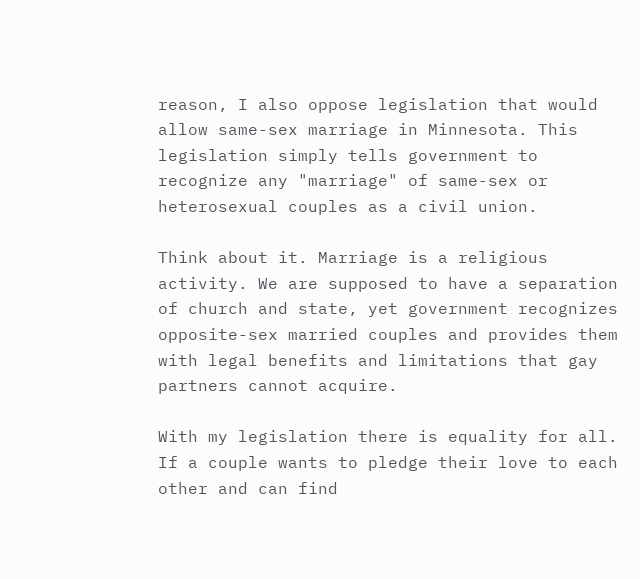reason, I also oppose legislation that would allow same-sex marriage in Minnesota. This legislation simply tells government to recognize any "marriage" of same-sex or heterosexual couples as a civil union.

Think about it. Marriage is a religious activity. We are supposed to have a separation of church and state, yet government recognizes opposite-sex married couples and provides them with legal benefits and limitations that gay partners cannot acquire.

With my legislation there is equality for all. If a couple wants to pledge their love to each other and can find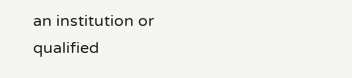an institution or qualified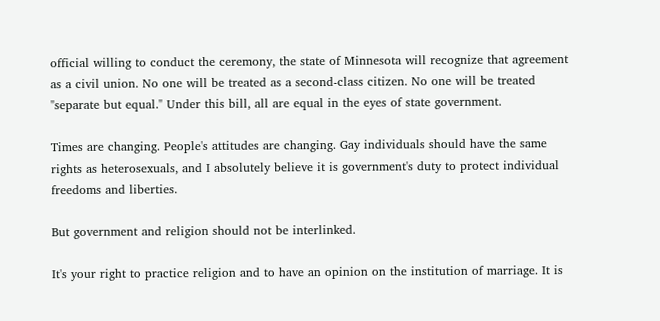official willing to conduct the ceremony, the state of Minnesota will recognize that agreement as a civil union. No one will be treated as a second-class citizen. No one will be treated "separate but equal." Under this bill, all are equal in the eyes of state government.

Times are changing. People's attitudes are changing. Gay individuals should have the same rights as heterosexuals, and I absolutely believe it is government's duty to protect individual freedoms and liberties.

But government and religion should not be interlinked.

It's your right to practice religion and to have an opinion on the institution of marriage. It is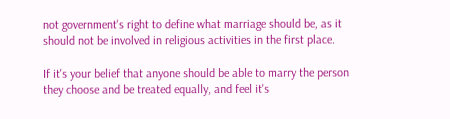not government's right to define what marriage should be, as it should not be involved in religious activities in the first place.

If it's your belief that anyone should be able to marry the person they choose and be treated equally, and feel it's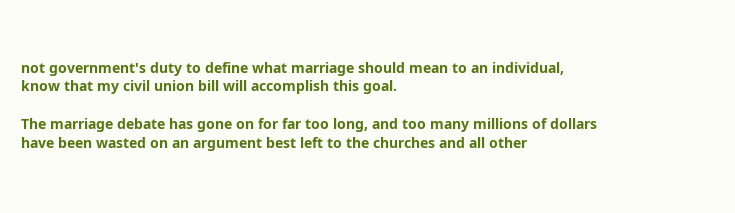not government's duty to define what marriage should mean to an individual, know that my civil union bill will accomplish this goal.

The marriage debate has gone on for far too long, and too many millions of dollars have been wasted on an argument best left to the churches and all other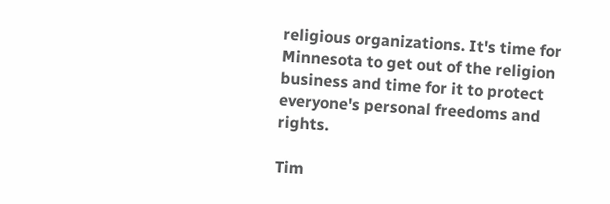religious organizations. It's time for Minnesota to get out of the religion business and time for it to protect everyone's personal freedoms and rights.

Tim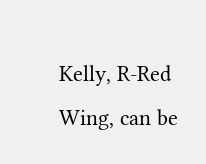Kelly, R-Red Wing, can be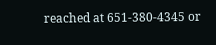reached at 651-380-4345 or